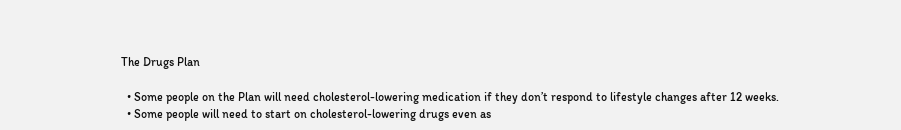The Drugs Plan

  • Some people on the Plan will need cholesterol-lowering medication if they don’t respond to lifestyle changes after 12 weeks.
  • Some people will need to start on cholesterol-lowering drugs even as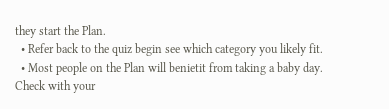they start the Plan.
  • Refer back to the quiz begin see which category you likely fit.
  • Most people on the Plan will benietit from taking a baby day. Check with your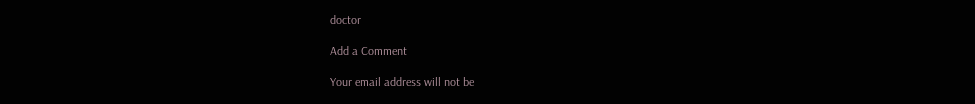doctor

Add a Comment

Your email address will not be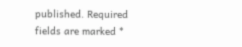published. Required fields are marked *